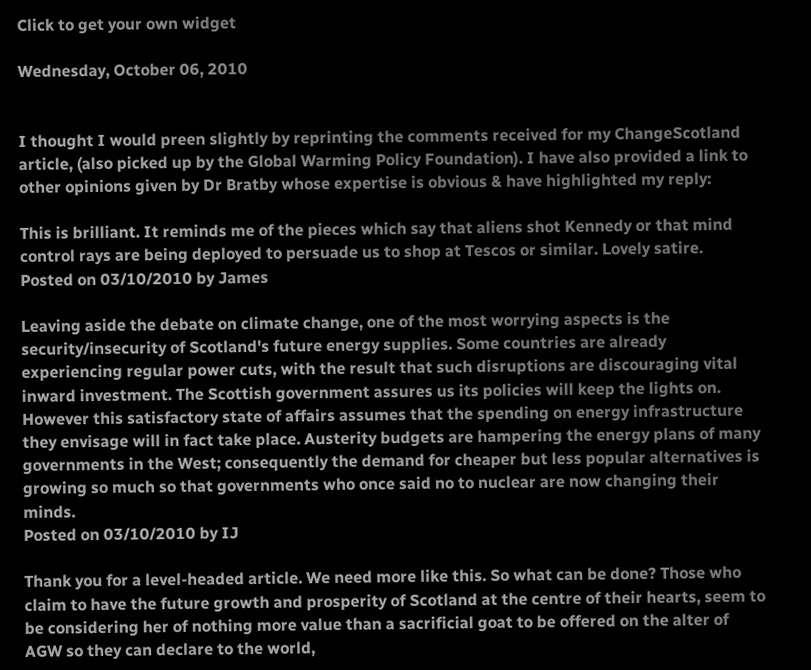Click to get your own widget

Wednesday, October 06, 2010


I thought I would preen slightly by reprinting the comments received for my ChangeScotland article, (also picked up by the Global Warming Policy Foundation). I have also provided a link to other opinions given by Dr Bratby whose expertise is obvious & have highlighted my reply:

This is brilliant. It reminds me of the pieces which say that aliens shot Kennedy or that mind control rays are being deployed to persuade us to shop at Tescos or similar. Lovely satire.
Posted on 03/10/2010 by James

Leaving aside the debate on climate change, one of the most worrying aspects is the security/insecurity of Scotland's future energy supplies. Some countries are already experiencing regular power cuts, with the result that such disruptions are discouraging vital inward investment. The Scottish government assures us its policies will keep the lights on. However this satisfactory state of affairs assumes that the spending on energy infrastructure they envisage will in fact take place. Austerity budgets are hampering the energy plans of many governments in the West; consequently the demand for cheaper but less popular alternatives is growing so much so that governments who once said no to nuclear are now changing their minds.
Posted on 03/10/2010 by IJ

Thank you for a level-headed article. We need more like this. So what can be done? Those who claim to have the future growth and prosperity of Scotland at the centre of their hearts, seem to be considering her of nothing more value than a sacrificial goat to be offered on the alter of AGW so they can declare to the world,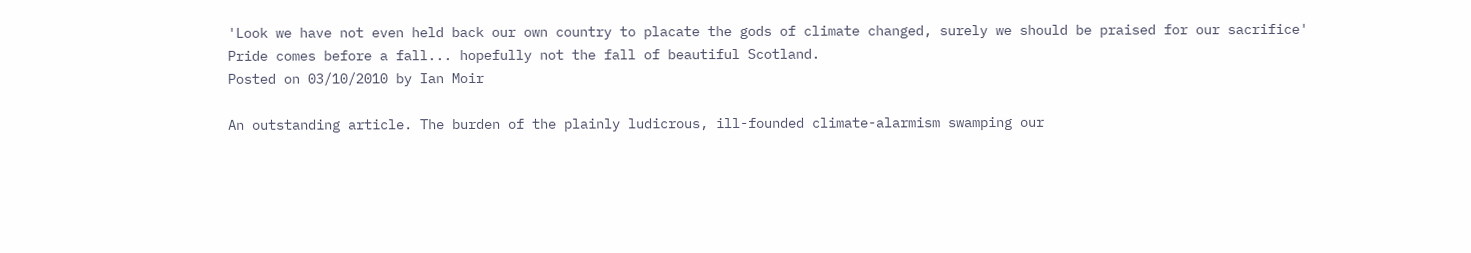'Look we have not even held back our own country to placate the gods of climate changed, surely we should be praised for our sacrifice' Pride comes before a fall... hopefully not the fall of beautiful Scotland.
Posted on 03/10/2010 by Ian Moir

An outstanding article. The burden of the plainly ludicrous, ill-founded climate-alarmism swamping our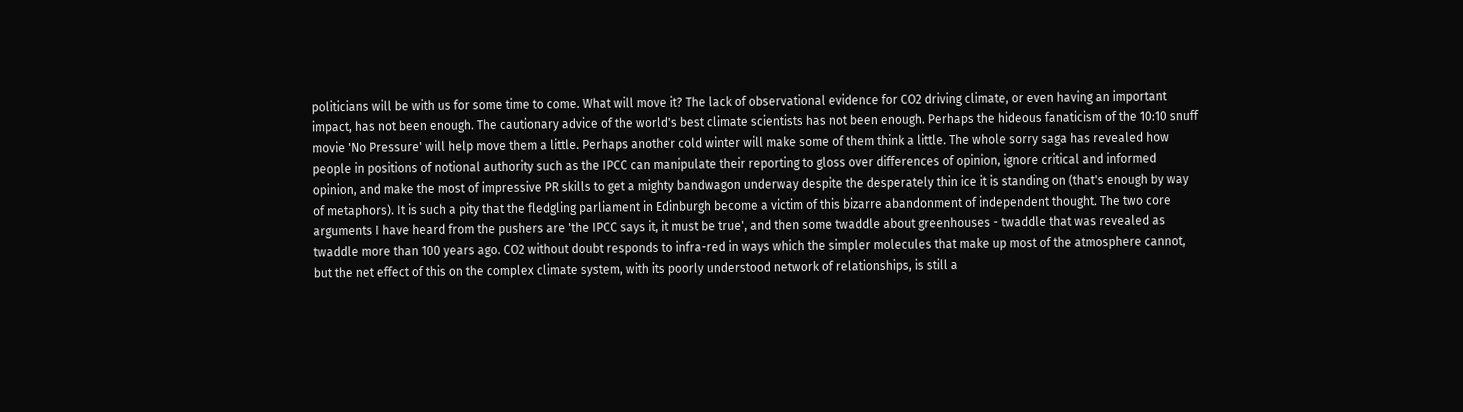politicians will be with us for some time to come. What will move it? The lack of observational evidence for CO2 driving climate, or even having an important impact, has not been enough. The cautionary advice of the world's best climate scientists has not been enough. Perhaps the hideous fanaticism of the 10:10 snuff movie 'No Pressure' will help move them a little. Perhaps another cold winter will make some of them think a little. The whole sorry saga has revealed how people in positions of notional authority such as the IPCC can manipulate their reporting to gloss over differences of opinion, ignore critical and informed opinion, and make the most of impressive PR skills to get a mighty bandwagon underway despite the desperately thin ice it is standing on (that's enough by way of metaphors). It is such a pity that the fledgling parliament in Edinburgh become a victim of this bizarre abandonment of independent thought. The two core arguments I have heard from the pushers are 'the IPCC says it, it must be true', and then some twaddle about greenhouses - twaddle that was revealed as twaddle more than 100 years ago. CO2 without doubt responds to infra-red in ways which the simpler molecules that make up most of the atmosphere cannot, but the net effect of this on the complex climate system, with its poorly understood network of relationships, is still a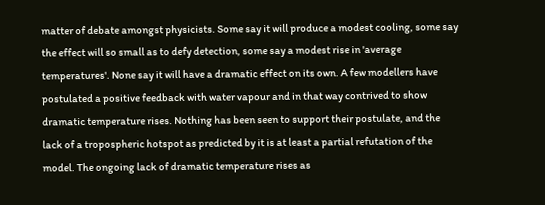matter of debate amongst physicists. Some say it will produce a modest cooling, some say the effect will so small as to defy detection, some say a modest rise in 'average temperatures'. None say it will have a dramatic effect on its own. A few modellers have postulated a positive feedback with water vapour and in that way contrived to show dramatic temperature rises. Nothing has been seen to support their postulate, and the lack of a tropospheric hotspot as predicted by it is at least a partial refutation of the model. The ongoing lack of dramatic temperature rises as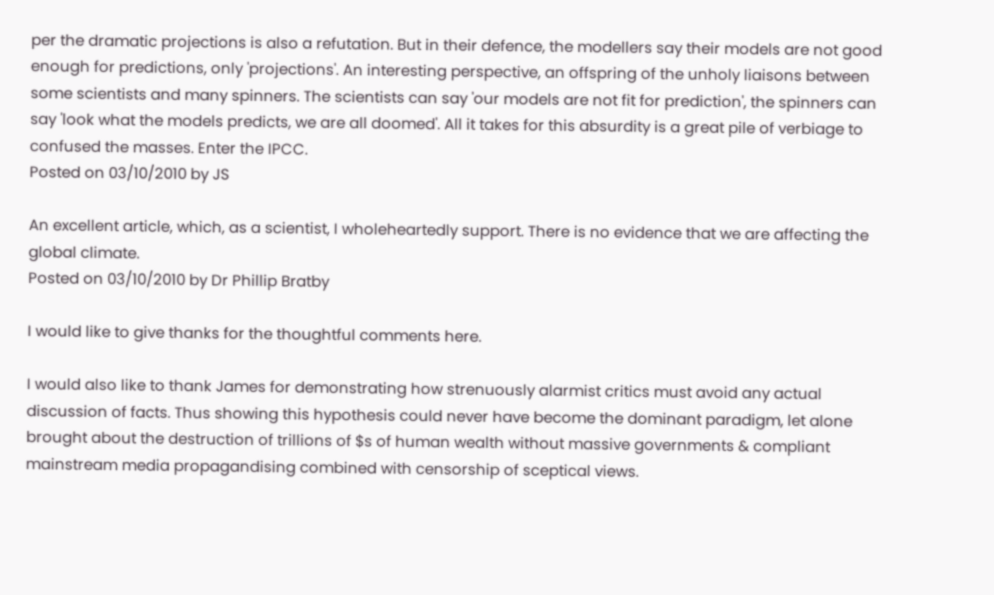per the dramatic projections is also a refutation. But in their defence, the modellers say their models are not good enough for predictions, only 'projections'. An interesting perspective, an offspring of the unholy liaisons between some scientists and many spinners. The scientists can say 'our models are not fit for prediction', the spinners can say 'look what the models predicts, we are all doomed'. All it takes for this absurdity is a great pile of verbiage to confused the masses. Enter the IPCC.
Posted on 03/10/2010 by JS

An excellent article, which, as a scientist, I wholeheartedly support. There is no evidence that we are affecting the global climate.
Posted on 03/10/2010 by Dr Phillip Bratby

I would like to give thanks for the thoughtful comments here.

I would also like to thank James for demonstrating how strenuously alarmist critics must avoid any actual discussion of facts. Thus showing this hypothesis could never have become the dominant paradigm, let alone brought about the destruction of trillions of $s of human wealth without massive governments & compliant mainstream media propagandising combined with censorship of sceptical views.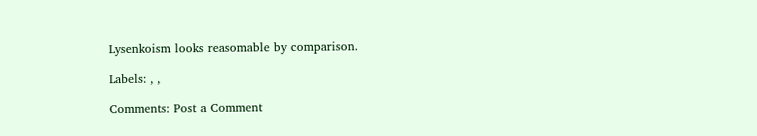Lysenkoism looks reasomable by comparison.

Labels: , ,

Comments: Post a Comment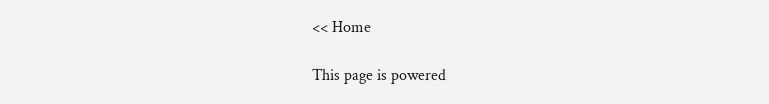<< Home

This page is powered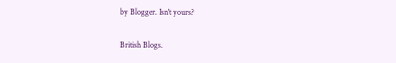by Blogger. Isn't yours?

British Blogs.